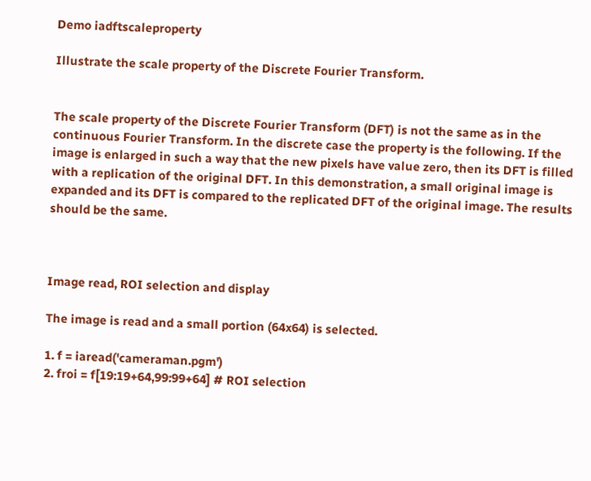Demo iadftscaleproperty

Illustrate the scale property of the Discrete Fourier Transform.


The scale property of the Discrete Fourier Transform (DFT) is not the same as in the continuous Fourier Transform. In the discrete case the property is the following. If the image is enlarged in such a way that the new pixels have value zero, then its DFT is filled with a replication of the original DFT. In this demonstration, a small original image is expanded and its DFT is compared to the replicated DFT of the original image. The results should be the same.



Image read, ROI selection and display

The image is read and a small portion (64x64) is selected.

1. f = iaread('cameraman.pgm')
2. froi = f[19:19+64,99:99+64] # ROI selection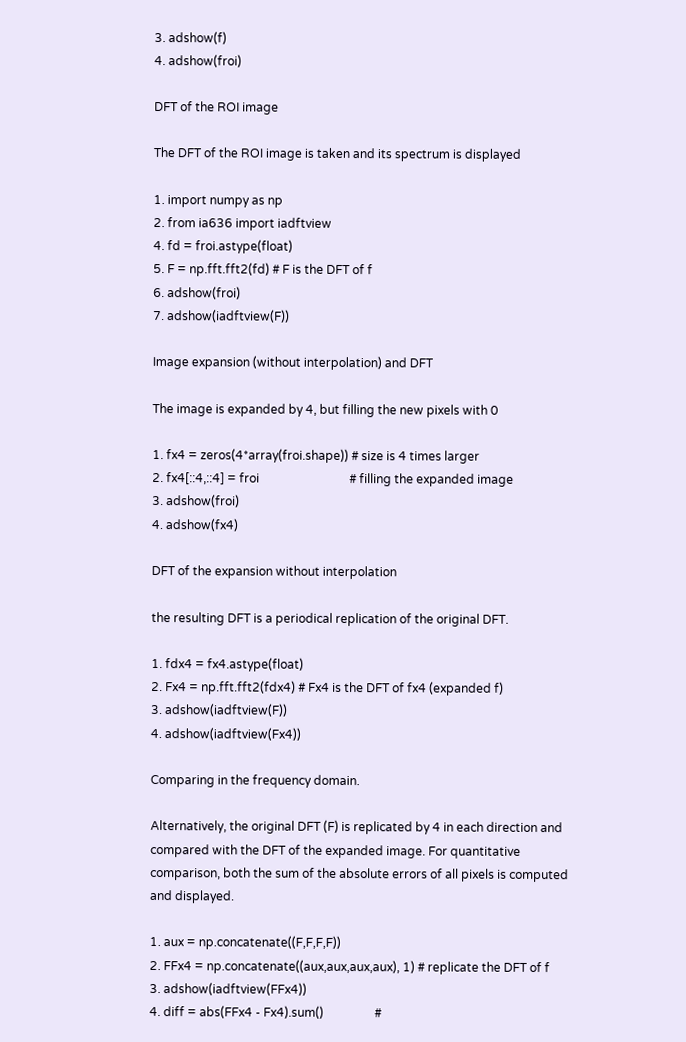3. adshow(f)
4. adshow(froi)

DFT of the ROI image

The DFT of the ROI image is taken and its spectrum is displayed

1. import numpy as np
2. from ia636 import iadftview
4. fd = froi.astype(float)
5. F = np.fft.fft2(fd) # F is the DFT of f
6. adshow(froi)
7. adshow(iadftview(F))

Image expansion (without interpolation) and DFT

The image is expanded by 4, but filling the new pixels with 0

1. fx4 = zeros(4*array(froi.shape)) # size is 4 times larger
2. fx4[::4,::4] = froi                              # filling the expanded image
3. adshow(froi)
4. adshow(fx4)

DFT of the expansion without interpolation

the resulting DFT is a periodical replication of the original DFT.

1. fdx4 = fx4.astype(float)
2. Fx4 = np.fft.fft2(fdx4) # Fx4 is the DFT of fx4 (expanded f)
3. adshow(iadftview(F))
4. adshow(iadftview(Fx4))

Comparing in the frequency domain.

Alternatively, the original DFT (F) is replicated by 4 in each direction and compared with the DFT of the expanded image. For quantitative comparison, both the sum of the absolute errors of all pixels is computed and displayed.

1. aux = np.concatenate((F,F,F,F))
2. FFx4 = np.concatenate((aux,aux,aux,aux), 1) # replicate the DFT of f
3. adshow(iadftview(FFx4))
4. diff = abs(FFx4 - Fx4).sum()                 #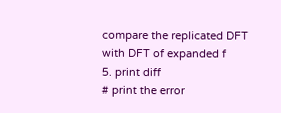compare the replicated DFT with DFT of expanded f
5. print diff                                   # print the error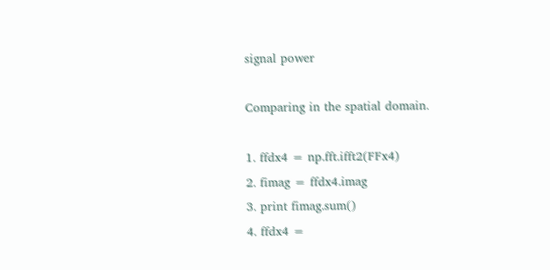signal power

Comparing in the spatial domain.

1. ffdx4 = np.fft.ifft2(FFx4)
2. fimag = ffdx4.imag
3. print fimag.sum()
4. ffdx4 =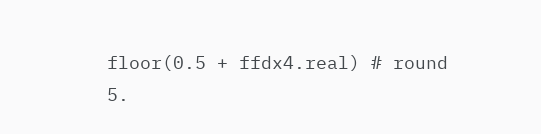floor(0.5 + ffdx4.real) # round
5.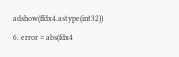adshow(ffdx4.astype(int32))
6. error = abs(fdx4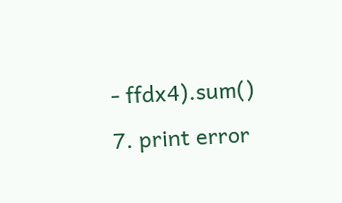- ffdx4).sum()
7. print error